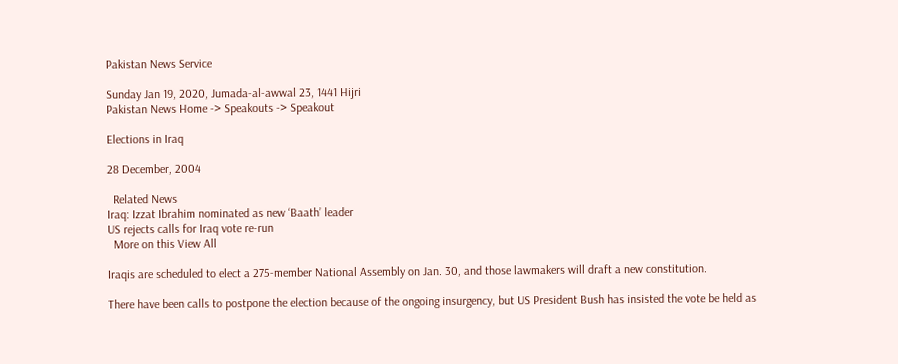Pakistan News Service

Sunday Jan 19, 2020, Jumada-al-awwal 23, 1441 Hijri
Pakistan News Home -> Speakouts -> Speakout

Elections in Iraq

28 December, 2004

  Related News
Iraq: Izzat Ibrahim nominated as new ‘Baath’ leader
US rejects calls for Iraq vote re-run
  More on this View All

Iraqis are scheduled to elect a 275-member National Assembly on Jan. 30, and those lawmakers will draft a new constitution.

There have been calls to postpone the election because of the ongoing insurgency, but US President Bush has insisted the vote be held as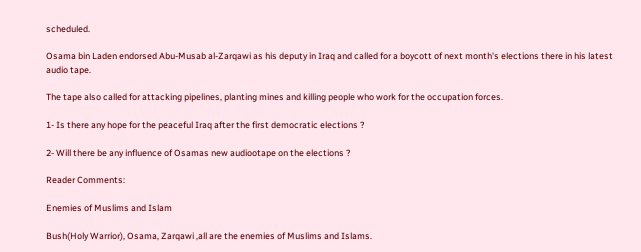scheduled.

Osama bin Laden endorsed Abu-Musab al-Zarqawi as his deputy in Iraq and called for a boycott of next month's elections there in his latest audio tape.

The tape also called for attacking pipelines, planting mines and killing people who work for the occupation forces.

1- Is there any hope for the peaceful Iraq after the first democratic elections ?

2- Will there be any influence of Osamas new audiootape on the elections ?

Reader Comments:

Enemies of Muslims and Islam

Bush(Holy Warrior), Osama, Zarqawi ,all are the enemies of Muslims and Islams.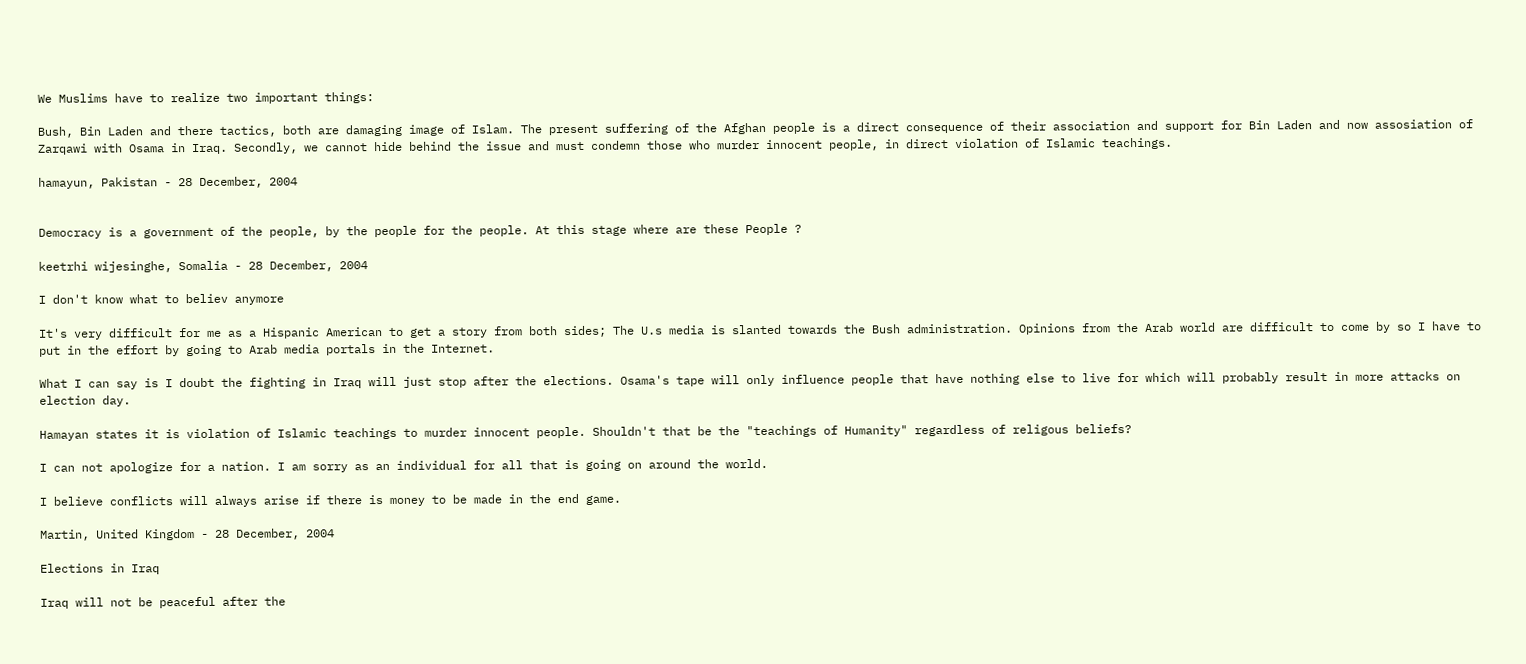We Muslims have to realize two important things:

Bush, Bin Laden and there tactics, both are damaging image of Islam. The present suffering of the Afghan people is a direct consequence of their association and support for Bin Laden and now assosiation of Zarqawi with Osama in Iraq. Secondly, we cannot hide behind the issue and must condemn those who murder innocent people, in direct violation of Islamic teachings.

hamayun, Pakistan - 28 December, 2004


Democracy is a government of the people, by the people for the people. At this stage where are these People ?

keetrhi wijesinghe, Somalia - 28 December, 2004

I don't know what to believ anymore

It's very difficult for me as a Hispanic American to get a story from both sides; The U.s media is slanted towards the Bush administration. Opinions from the Arab world are difficult to come by so I have to put in the effort by going to Arab media portals in the Internet.

What I can say is I doubt the fighting in Iraq will just stop after the elections. Osama's tape will only influence people that have nothing else to live for which will probably result in more attacks on election day.

Hamayan states it is violation of Islamic teachings to murder innocent people. Shouldn't that be the "teachings of Humanity" regardless of religous beliefs?

I can not apologize for a nation. I am sorry as an individual for all that is going on around the world.

I believe conflicts will always arise if there is money to be made in the end game.

Martin, United Kingdom - 28 December, 2004

Elections in Iraq

Iraq will not be peaceful after the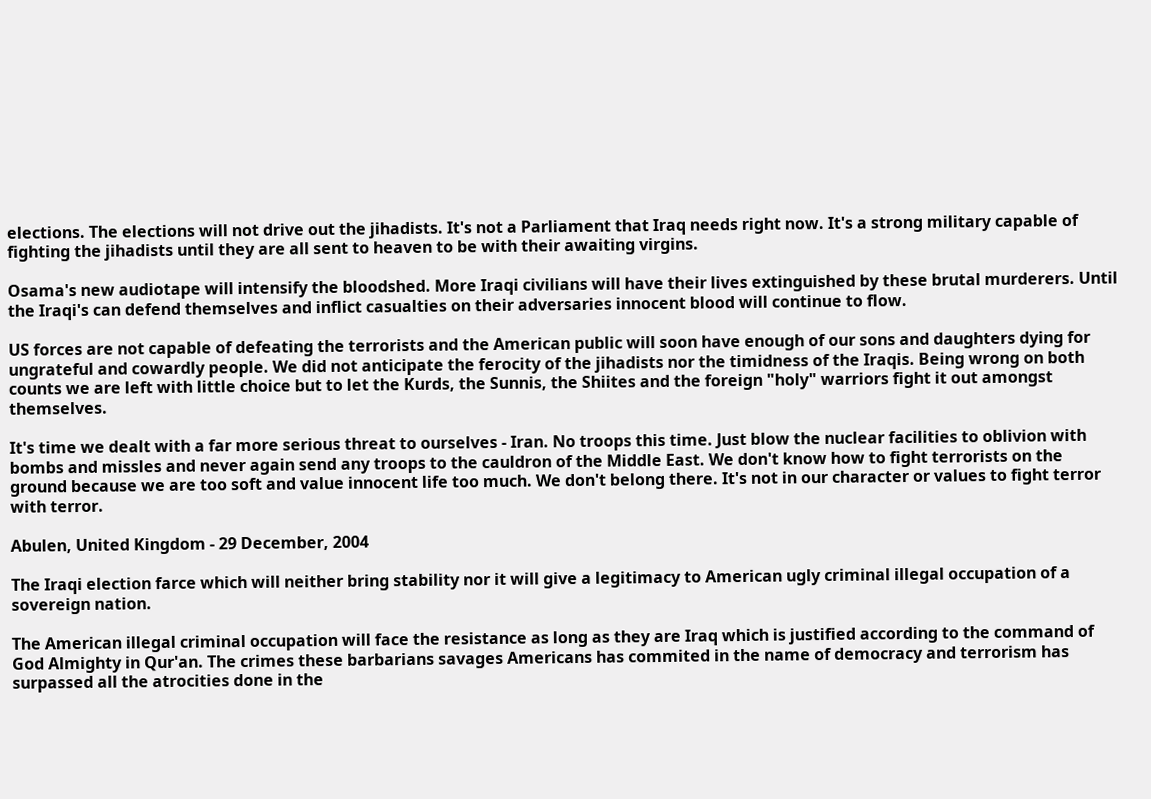elections. The elections will not drive out the jihadists. It's not a Parliament that Iraq needs right now. It's a strong military capable of fighting the jihadists until they are all sent to heaven to be with their awaiting virgins.

Osama's new audiotape will intensify the bloodshed. More Iraqi civilians will have their lives extinguished by these brutal murderers. Until the Iraqi's can defend themselves and inflict casualties on their adversaries innocent blood will continue to flow.

US forces are not capable of defeating the terrorists and the American public will soon have enough of our sons and daughters dying for ungrateful and cowardly people. We did not anticipate the ferocity of the jihadists nor the timidness of the Iraqis. Being wrong on both counts we are left with little choice but to let the Kurds, the Sunnis, the Shiites and the foreign "holy" warriors fight it out amongst themselves.

It's time we dealt with a far more serious threat to ourselves - Iran. No troops this time. Just blow the nuclear facilities to oblivion with bombs and missles and never again send any troops to the cauldron of the Middle East. We don't know how to fight terrorists on the ground because we are too soft and value innocent life too much. We don't belong there. It's not in our character or values to fight terror with terror.

Abulen, United Kingdom - 29 December, 2004

The Iraqi election farce which will neither bring stability nor it will give a legitimacy to American ugly criminal illegal occupation of a sovereign nation.

The American illegal criminal occupation will face the resistance as long as they are Iraq which is justified according to the command of God Almighty in Qur'an. The crimes these barbarians savages Americans has commited in the name of democracy and terrorism has surpassed all the atrocities done in the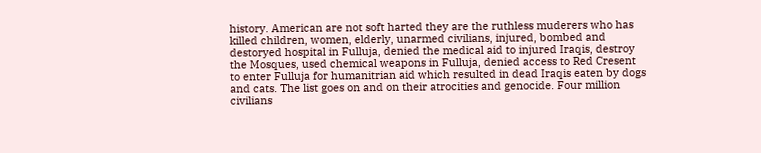history. American are not soft harted they are the ruthless muderers who has killed children, women, elderly, unarmed civilians, injured, bombed and destoryed hospital in Fulluja, denied the medical aid to injured Iraqis, destroy the Mosques, used chemical weapons in Fulluja, denied access to Red Cresent to enter Fulluja for humanitrian aid which resulted in dead Iraqis eaten by dogs and cats. The list goes on and on their atrocities and genocide. Four million civilians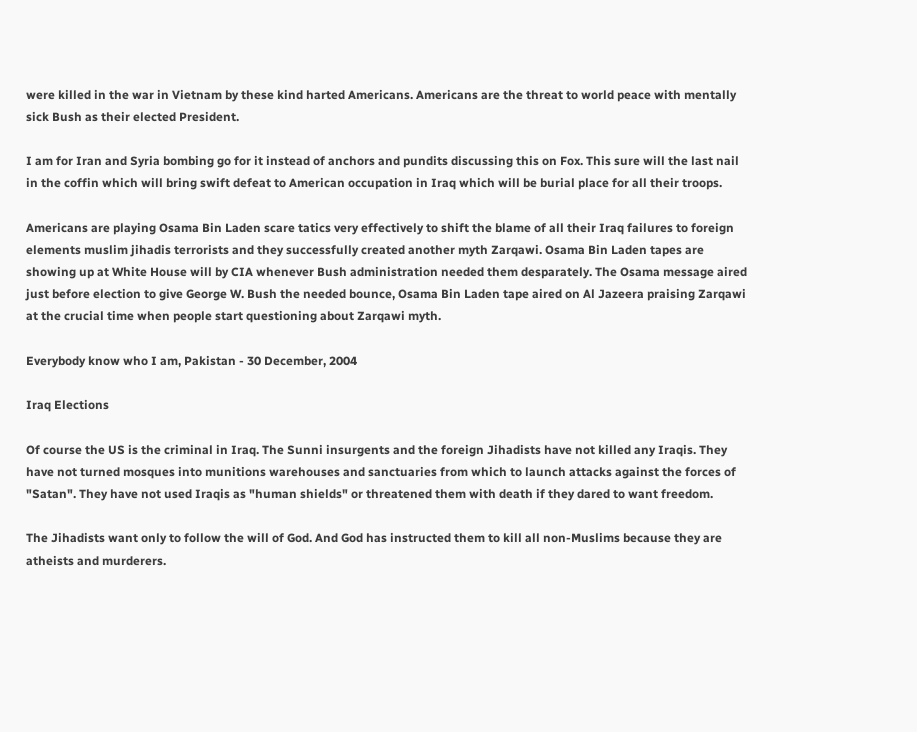were killed in the war in Vietnam by these kind harted Americans. Americans are the threat to world peace with mentally sick Bush as their elected President.

I am for Iran and Syria bombing go for it instead of anchors and pundits discussing this on Fox. This sure will the last nail in the coffin which will bring swift defeat to American occupation in Iraq which will be burial place for all their troops.

Americans are playing Osama Bin Laden scare tatics very effectively to shift the blame of all their Iraq failures to foreign elements muslim jihadis terrorists and they successfully created another myth Zarqawi. Osama Bin Laden tapes are showing up at White House will by CIA whenever Bush administration needed them desparately. The Osama message aired just before election to give George W. Bush the needed bounce, Osama Bin Laden tape aired on Al Jazeera praising Zarqawi at the crucial time when people start questioning about Zarqawi myth.

Everybody know who I am, Pakistan - 30 December, 2004

Iraq Elections

Of course the US is the criminal in Iraq. The Sunni insurgents and the foreign Jihadists have not killed any Iraqis. They have not turned mosques into munitions warehouses and sanctuaries from which to launch attacks against the forces of "Satan". They have not used Iraqis as "human shields" or threatened them with death if they dared to want freedom.

The Jihadists want only to follow the will of God. And God has instructed them to kill all non-Muslims because they are atheists and murderers.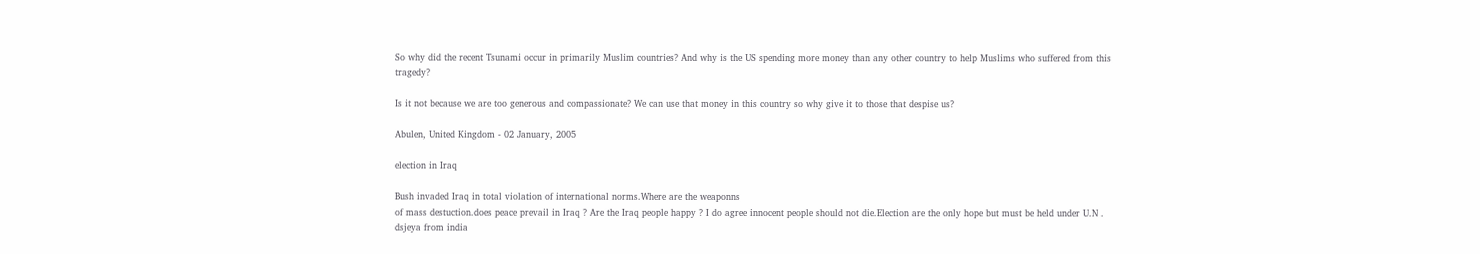So why did the recent Tsunami occur in primarily Muslim countries? And why is the US spending more money than any other country to help Muslims who suffered from this tragedy?

Is it not because we are too generous and compassionate? We can use that money in this country so why give it to those that despise us?

Abulen, United Kingdom - 02 January, 2005

election in Iraq

Bush invaded Iraq in total violation of international norms.Where are the weaponns
of mass destuction.does peace prevail in Iraq ? Are the Iraq people happy ? I do agree innocent people should not die.Election are the only hope but must be held under U.N .
dsjeya from india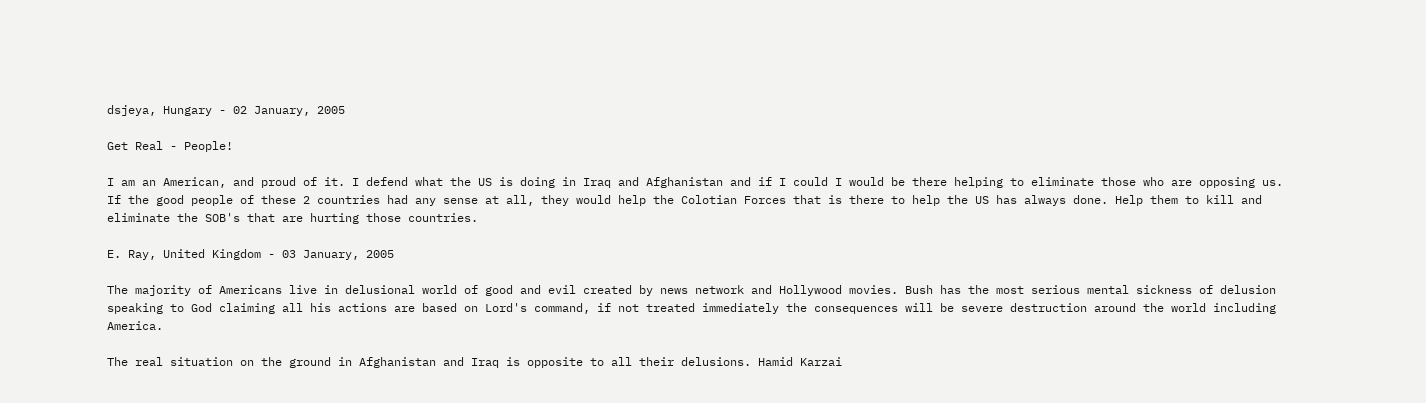dsjeya, Hungary - 02 January, 2005

Get Real - People!

I am an American, and proud of it. I defend what the US is doing in Iraq and Afghanistan and if I could I would be there helping to eliminate those who are opposing us. If the good people of these 2 countries had any sense at all, they would help the Colotian Forces that is there to help the US has always done. Help them to kill and eliminate the SOB's that are hurting those countries.

E. Ray, United Kingdom - 03 January, 2005

The majority of Americans live in delusional world of good and evil created by news network and Hollywood movies. Bush has the most serious mental sickness of delusion speaking to God claiming all his actions are based on Lord's command, if not treated immediately the consequences will be severe destruction around the world including America.

The real situation on the ground in Afghanistan and Iraq is opposite to all their delusions. Hamid Karzai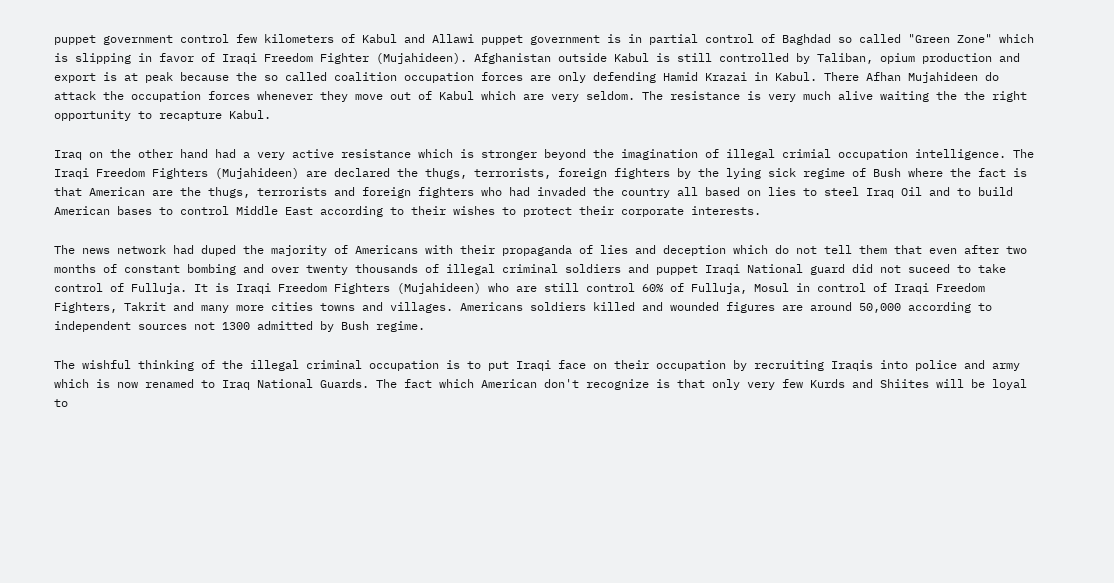puppet government control few kilometers of Kabul and Allawi puppet government is in partial control of Baghdad so called "Green Zone" which is slipping in favor of Iraqi Freedom Fighter (Mujahideen). Afghanistan outside Kabul is still controlled by Taliban, opium production and export is at peak because the so called coalition occupation forces are only defending Hamid Krazai in Kabul. There Afhan Mujahideen do attack the occupation forces whenever they move out of Kabul which are very seldom. The resistance is very much alive waiting the the right opportunity to recapture Kabul.

Iraq on the other hand had a very active resistance which is stronger beyond the imagination of illegal crimial occupation intelligence. The Iraqi Freedom Fighters (Mujahideen) are declared the thugs, terrorists, foreign fighters by the lying sick regime of Bush where the fact is that American are the thugs, terrorists and foreign fighters who had invaded the country all based on lies to steel Iraq Oil and to build American bases to control Middle East according to their wishes to protect their corporate interests.

The news network had duped the majority of Americans with their propaganda of lies and deception which do not tell them that even after two months of constant bombing and over twenty thousands of illegal criminal soldiers and puppet Iraqi National guard did not suceed to take control of Fulluja. It is Iraqi Freedom Fighters (Mujahideen) who are still control 60% of Fulluja, Mosul in control of Iraqi Freedom Fighters, Takrit and many more cities towns and villages. Americans soldiers killed and wounded figures are around 50,000 according to independent sources not 1300 admitted by Bush regime.

The wishful thinking of the illegal criminal occupation is to put Iraqi face on their occupation by recruiting Iraqis into police and army which is now renamed to Iraq National Guards. The fact which American don't recognize is that only very few Kurds and Shiites will be loyal to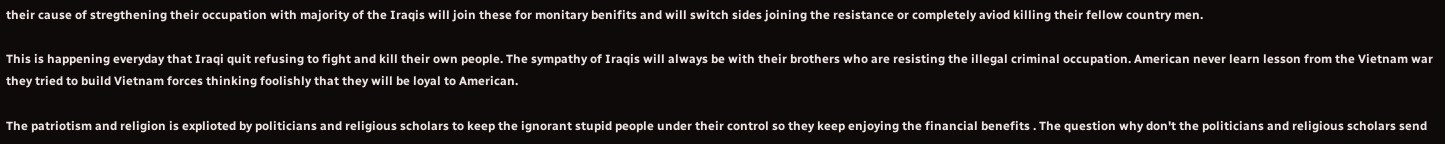their cause of stregthening their occupation with majority of the Iraqis will join these for monitary benifits and will switch sides joining the resistance or completely aviod killing their fellow country men.

This is happening everyday that Iraqi quit refusing to fight and kill their own people. The sympathy of Iraqis will always be with their brothers who are resisting the illegal criminal occupation. American never learn lesson from the Vietnam war they tried to build Vietnam forces thinking foolishly that they will be loyal to American.

The patriotism and religion is explioted by politicians and religious scholars to keep the ignorant stupid people under their control so they keep enjoying the financial benefits . The question why don't the politicians and religious scholars send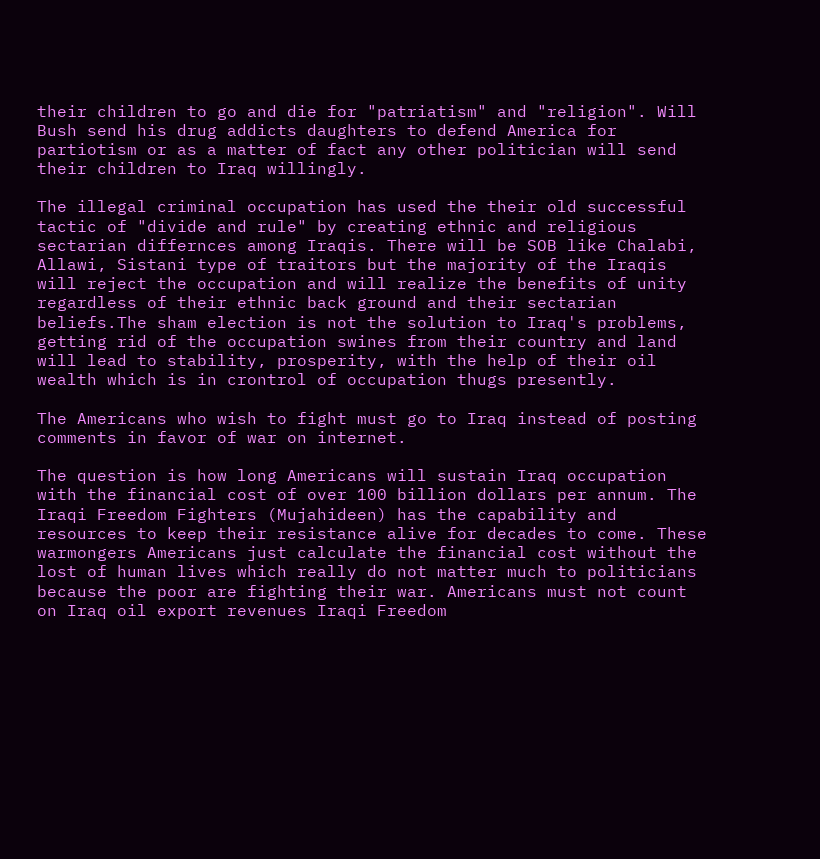their children to go and die for "patriatism" and "religion". Will Bush send his drug addicts daughters to defend America for partiotism or as a matter of fact any other politician will send their children to Iraq willingly.

The illegal criminal occupation has used the their old successful tactic of "divide and rule" by creating ethnic and religious sectarian differnces among Iraqis. There will be SOB like Chalabi, Allawi, Sistani type of traitors but the majority of the Iraqis will reject the occupation and will realize the benefits of unity regardless of their ethnic back ground and their sectarian beliefs.The sham election is not the solution to Iraq's problems, getting rid of the occupation swines from their country and land will lead to stability, prosperity, with the help of their oil wealth which is in crontrol of occupation thugs presently.

The Americans who wish to fight must go to Iraq instead of posting comments in favor of war on internet.

The question is how long Americans will sustain Iraq occupation with the financial cost of over 100 billion dollars per annum. The Iraqi Freedom Fighters (Mujahideen) has the capability and resources to keep their resistance alive for decades to come. These warmongers Americans just calculate the financial cost without the lost of human lives which really do not matter much to politicians because the poor are fighting their war. Americans must not count on Iraq oil export revenues Iraqi Freedom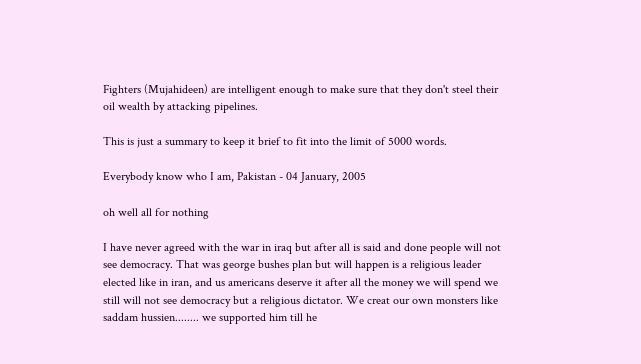Fighters (Mujahideen) are intelligent enough to make sure that they don't steel their oil wealth by attacking pipelines.

This is just a summary to keep it brief to fit into the limit of 5000 words.

Everybody know who I am, Pakistan - 04 January, 2005

oh well all for nothing

I have never agreed with the war in iraq but after all is said and done people will not see democracy. That was george bushes plan but will happen is a religious leader elected like in iran, and us americans deserve it after all the money we will spend we still will not see democracy but a religious dictator. We creat our own monsters like saddam hussien........ we supported him till he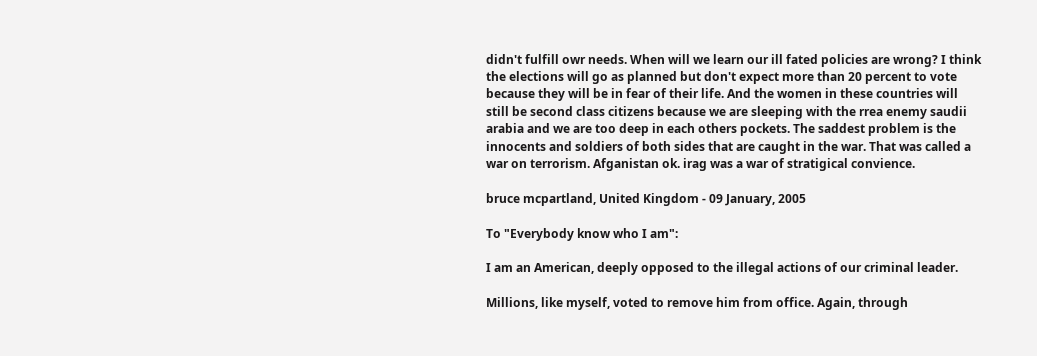didn't fulfill owr needs. When will we learn our ill fated policies are wrong? I think the elections will go as planned but don't expect more than 20 percent to vote because they will be in fear of their life. And the women in these countries will still be second class citizens because we are sleeping with the rrea enemy saudii arabia and we are too deep in each others pockets. The saddest problem is the innocents and soldiers of both sides that are caught in the war. That was called a war on terrorism. Afganistan ok. irag was a war of stratigical convience.

bruce mcpartland, United Kingdom - 09 January, 2005

To "Everybody know who I am":

I am an American, deeply opposed to the illegal actions of our criminal leader.

Millions, like myself, voted to remove him from office. Again, through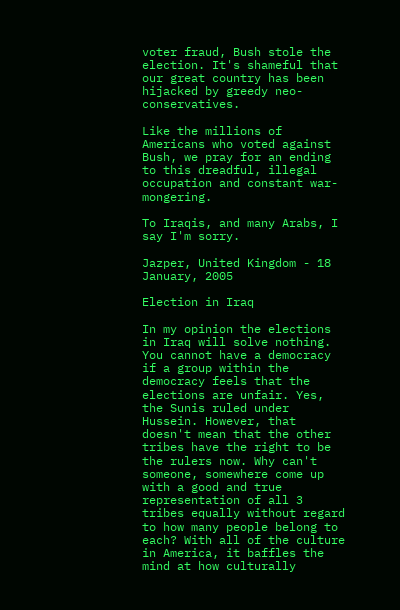voter fraud, Bush stole the election. It's shameful that our great country has been hijacked by greedy neo-conservatives.

Like the millions of Americans who voted against Bush, we pray for an ending to this dreadful, illegal occupation and constant war-mongering.

To Iraqis, and many Arabs, I say I'm sorry.

Jazper, United Kingdom - 18 January, 2005

Election in Iraq

In my opinion the elections in Iraq will solve nothing. You cannot have a democracy if a group within the democracy feels that the elections are unfair. Yes, the Sunis ruled under Hussein. However, that doesn't mean that the other tribes have the right to be the rulers now. Why can't someone, somewhere come up with a good and true representation of all 3 tribes equally without regard to how many people belong to each? With all of the culture in America, it baffles the mind at how culturally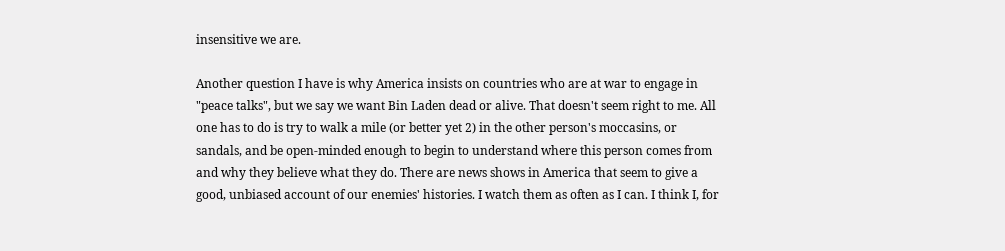insensitive we are.

Another question I have is why America insists on countries who are at war to engage in "peace talks", but we say we want Bin Laden dead or alive. That doesn't seem right to me. All one has to do is try to walk a mile (or better yet 2) in the other person's moccasins, or sandals, and be open-minded enough to begin to understand where this person comes from and why they believe what they do. There are news shows in America that seem to give a good, unbiased account of our enemies' histories. I watch them as often as I can. I think I, for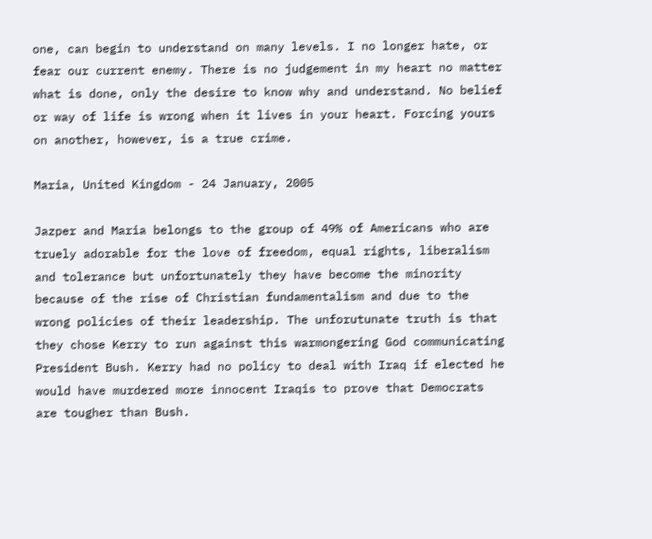one, can begin to understand on many levels. I no longer hate, or fear our current enemy. There is no judgement in my heart no matter what is done, only the desire to know why and understand. No belief or way of life is wrong when it lives in your heart. Forcing yours on another, however, is a true crime.

Maria, United Kingdom - 24 January, 2005

Jazper and Maria belongs to the group of 49% of Americans who are truely adorable for the love of freedom, equal rights, liberalism and tolerance but unfortunately they have become the minority because of the rise of Christian fundamentalism and due to the wrong policies of their leadership. The unforutunate truth is that they chose Kerry to run against this warmongering God communicating President Bush. Kerry had no policy to deal with Iraq if elected he would have murdered more innocent Iraqis to prove that Democrats are tougher than Bush.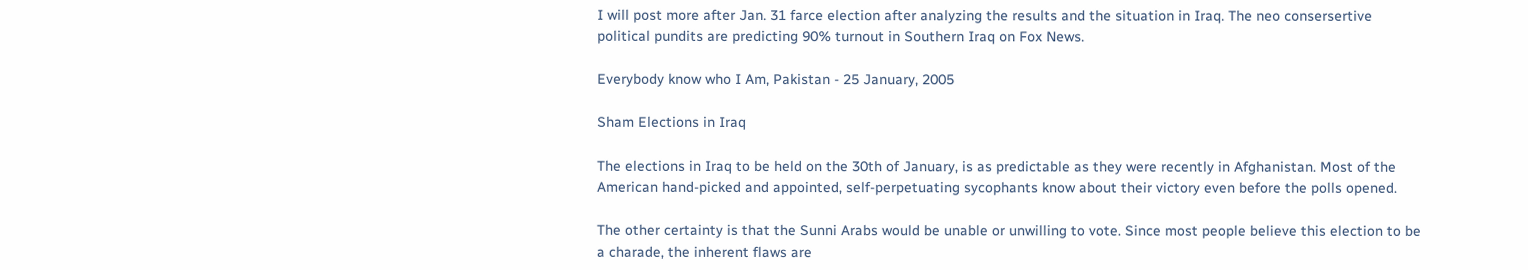I will post more after Jan. 31 farce election after analyzing the results and the situation in Iraq. The neo consersertive political pundits are predicting 90% turnout in Southern Iraq on Fox News.

Everybody know who I Am, Pakistan - 25 January, 2005

Sham Elections in Iraq

The elections in Iraq to be held on the 30th of January, is as predictable as they were recently in Afghanistan. Most of the American hand-picked and appointed, self-perpetuating sycophants know about their victory even before the polls opened.

The other certainty is that the Sunni Arabs would be unable or unwilling to vote. Since most people believe this election to be a charade, the inherent flaws are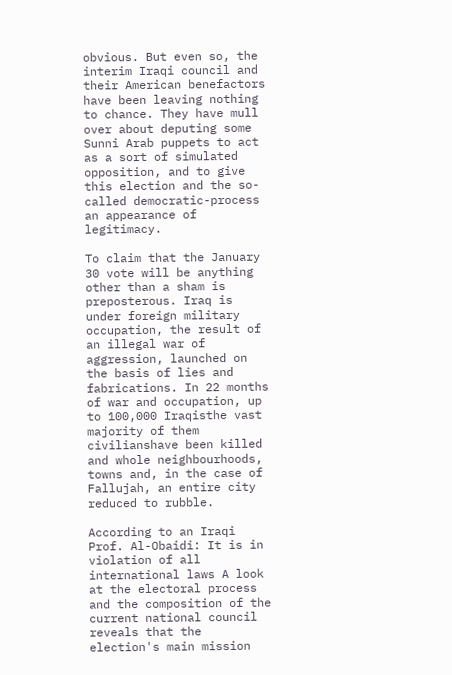obvious. But even so, the interim Iraqi council and their American benefactors have been leaving nothing to chance. They have mull over about deputing some Sunni Arab puppets to act as a sort of simulated opposition, and to give this election and the so-called democratic-process an appearance of legitimacy.

To claim that the January 30 vote will be anything other than a sham is preposterous. Iraq is under foreign military occupation, the result of an illegal war of aggression, launched on the basis of lies and fabrications. In 22 months of war and occupation, up to 100,000 Iraqisthe vast majority of them civilianshave been killed and whole neighbourhoods, towns and, in the case of Fallujah, an entire city reduced to rubble.

According to an Iraqi Prof. Al-Obaidi: It is in violation of all international laws A look at the electoral process and the composition of the current national council reveals that the election's main mission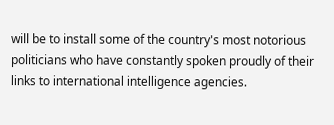will be to install some of the country's most notorious politicians who have constantly spoken proudly of their links to international intelligence agencies.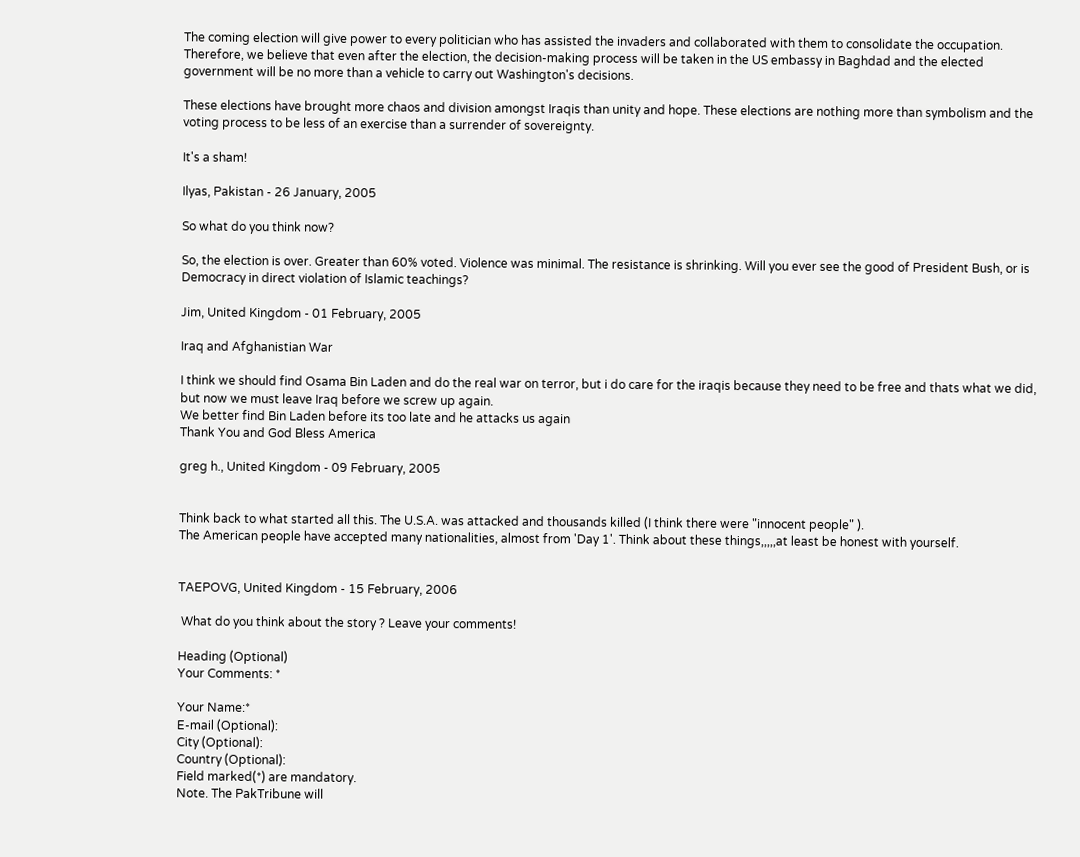The coming election will give power to every politician who has assisted the invaders and collaborated with them to consolidate the occupation. Therefore, we believe that even after the election, the decision-making process will be taken in the US embassy in Baghdad and the elected government will be no more than a vehicle to carry out Washington's decisions.

These elections have brought more chaos and division amongst Iraqis than unity and hope. These elections are nothing more than symbolism and the voting process to be less of an exercise than a surrender of sovereignty.

It's a sham!

Ilyas, Pakistan - 26 January, 2005

So what do you think now?

So, the election is over. Greater than 60% voted. Violence was minimal. The resistance is shrinking. Will you ever see the good of President Bush, or is Democracy in direct violation of Islamic teachings?

Jim, United Kingdom - 01 February, 2005

Iraq and Afghanistian War

I think we should find Osama Bin Laden and do the real war on terror, but i do care for the iraqis because they need to be free and thats what we did, but now we must leave Iraq before we screw up again.
We better find Bin Laden before its too late and he attacks us again
Thank You and God Bless America

greg h., United Kingdom - 09 February, 2005


Think back to what started all this. The U.S.A. was attacked and thousands killed (I think there were "innocent people" ).
The American people have accepted many nationalities, almost from 'Day 1'. Think about these things,,,,,at least be honest with yourself.


TAEPOVG, United Kingdom - 15 February, 2006

 What do you think about the story ? Leave your comments!

Heading (Optional)
Your Comments: *

Your Name:*
E-mail (Optional):
City (Optional):
Country (Optional):
Field marked(*) are mandatory.
Note. The PakTribune will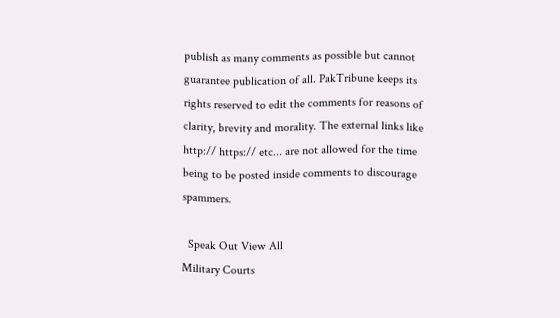publish as many comments as possible but cannot guarantee publication of all. PakTribune keeps its rights reserved to edit the comments for reasons of clarity, brevity and morality. The external links like http:// https:// etc... are not allowed for the time being to be posted inside comments to discourage spammers.

  Speak Out View All
Military Courts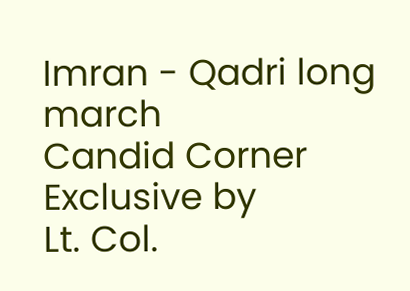Imran - Qadri long march
Candid Corner
Exclusive by
Lt. Col.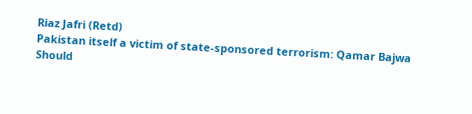Riaz Jafri (Retd)
Pakistan itself a victim of state-sponsored terrorism: Qamar Bajwa
Should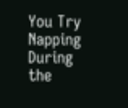You Try Napping During the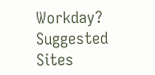Workday?
Suggested Sites